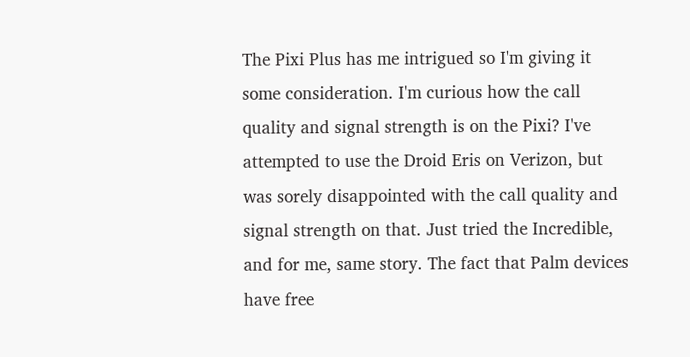The Pixi Plus has me intrigued so I'm giving it some consideration. I'm curious how the call quality and signal strength is on the Pixi? I've attempted to use the Droid Eris on Verizon, but was sorely disappointed with the call quality and signal strength on that. Just tried the Incredible, and for me, same story. The fact that Palm devices have free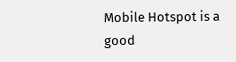Mobile Hotspot is a good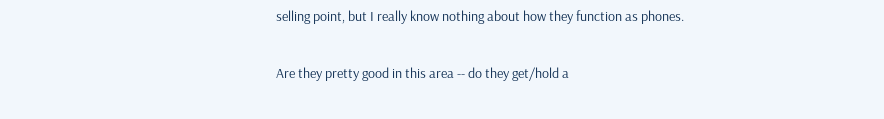selling point, but I really know nothing about how they function as phones.

Are they pretty good in this area -- do they get/hold a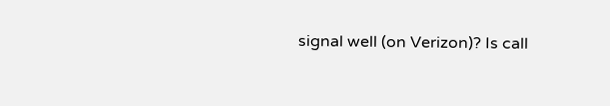signal well (on Verizon)? Is call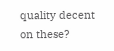quality decent on these?